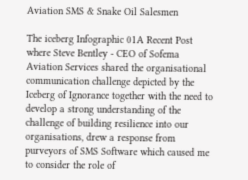Aviation SMS & Snake Oil Salesmen

The iceberg Infographic 01A Recent Post where Steve Bentley - CEO of Sofema Aviation Services shared the organisational communication challenge depicted by the Iceberg of Ignorance together with the need to develop a strong understanding of the challenge of building resilience into our organisations, drew a response from purveyors of SMS Software which caused me to consider the role of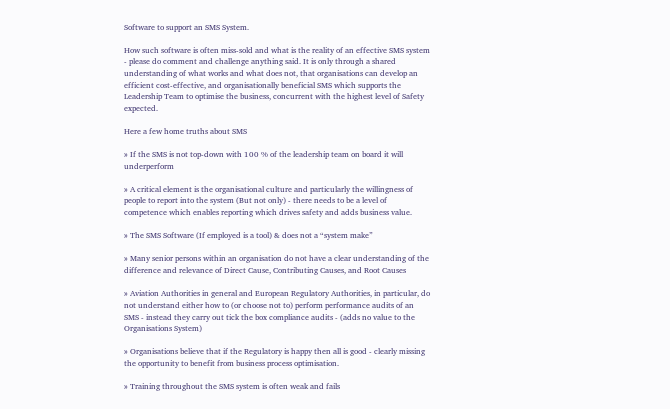Software to support an SMS System.

How such software is often miss-sold and what is the reality of an effective SMS system - please do comment and challenge anything said. It is only through a shared understanding of what works and what does not, that organisations can develop an efficient cost-effective, and organisationally beneficial SMS which supports the Leadership Team to optimise the business, concurrent with the highest level of Safety expected.

Here a few home truths about SMS

» If the SMS is not top-down with 100 % of the leadership team on board it will underperform

» A critical element is the organisational culture and particularly the willingness of people to report into the system (But not only) - there needs to be a level of competence which enables reporting which drives safety and adds business value.

» The SMS Software (If employed is a tool) & does not a “system make”

» Many senior persons within an organisation do not have a clear understanding of the difference and relevance of Direct Cause, Contributing Causes, and Root Causes

» Aviation Authorities in general and European Regulatory Authorities, in particular, do not understand either how to (or choose not to) perform performance audits of an SMS - instead they carry out tick the box compliance audits - (adds no value to the Organisations System)

» Organisations believe that if the Regulatory is happy then all is good - clearly missing the opportunity to benefit from business process optimisation.

» Training throughout the SMS system is often weak and fails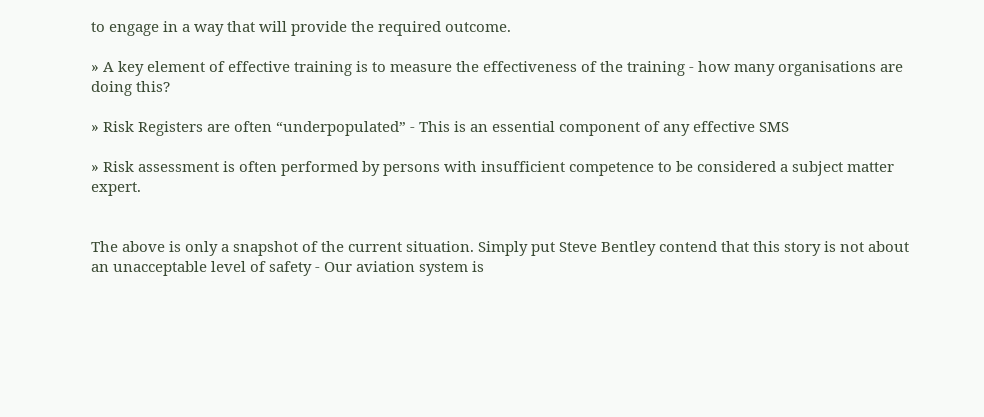to engage in a way that will provide the required outcome.

» A key element of effective training is to measure the effectiveness of the training - how many organisations are doing this?

» Risk Registers are often “underpopulated” - This is an essential component of any effective SMS

» Risk assessment is often performed by persons with insufficient competence to be considered a subject matter expert.


The above is only a snapshot of the current situation. Simply put Steve Bentley contend that this story is not about an unacceptable level of safety - Our aviation system is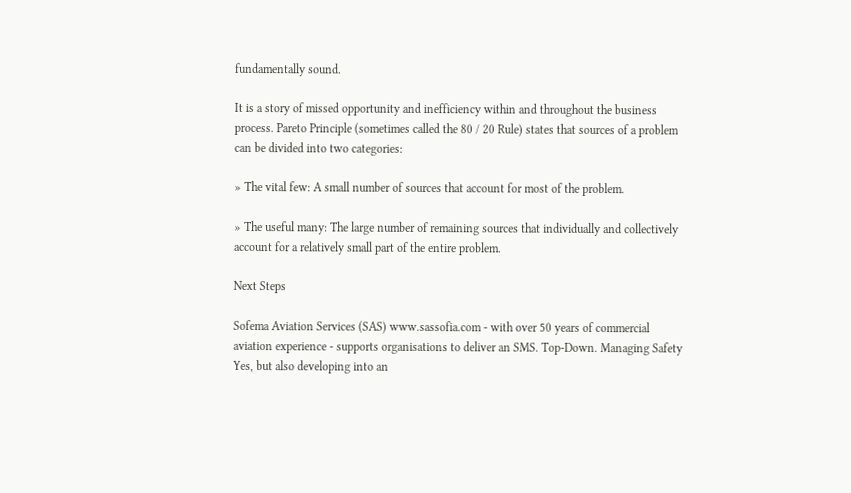fundamentally sound.

It is a story of missed opportunity and inefficiency within and throughout the business process. Pareto Principle (sometimes called the 80 / 20 Rule) states that sources of a problem can be divided into two categories:

» The vital few: A small number of sources that account for most of the problem.

» The useful many: The large number of remaining sources that individually and collectively account for a relatively small part of the entire problem.

Next Steps

Sofema Aviation Services (SAS) www.sassofia.com - with over 50 years of commercial aviation experience - supports organisations to deliver an SMS. Top-Down. Managing Safety Yes, but also developing into an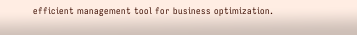efficient management tool for business optimization.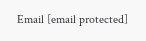Email [email protected]